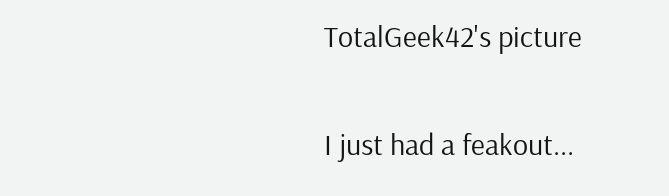TotalGeek42's picture

I just had a feakout...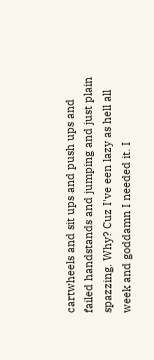cartwheels and sit ups and push ups and failed handstands and jumping and just plain spazzing. Why? Cuz I've een lazy as hell all week and goddamn I needed it. I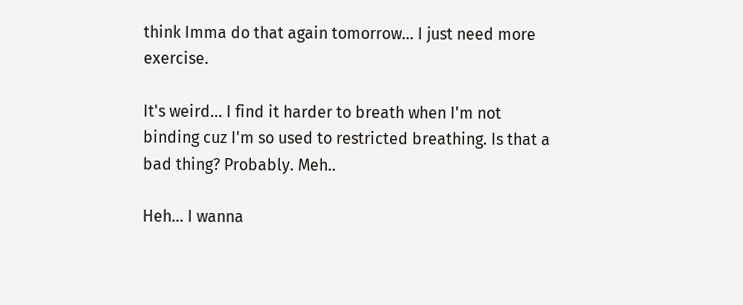think Imma do that again tomorrow... I just need more exercise.

It's weird... I find it harder to breath when I'm not binding cuz I'm so used to restricted breathing. Is that a bad thing? Probably. Meh..

Heh... I wanna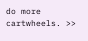do more cartwheels. >>